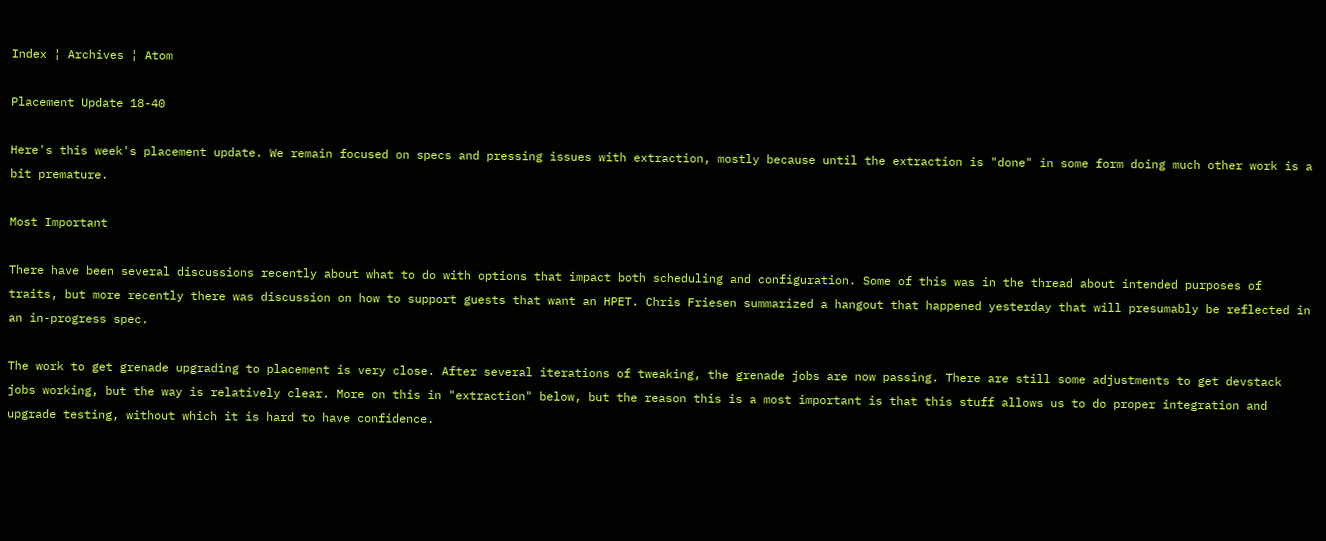Index ¦ Archives ¦ Atom

Placement Update 18-40

Here's this week's placement update. We remain focused on specs and pressing issues with extraction, mostly because until the extraction is "done" in some form doing much other work is a bit premature.

Most Important

There have been several discussions recently about what to do with options that impact both scheduling and configuration. Some of this was in the thread about intended purposes of traits, but more recently there was discussion on how to support guests that want an HPET. Chris Friesen summarized a hangout that happened yesterday that will presumably be reflected in an in-progress spec.

The work to get grenade upgrading to placement is very close. After several iterations of tweaking, the grenade jobs are now passing. There are still some adjustments to get devstack jobs working, but the way is relatively clear. More on this in "extraction" below, but the reason this is a most important is that this stuff allows us to do proper integration and upgrade testing, without which it is hard to have confidence.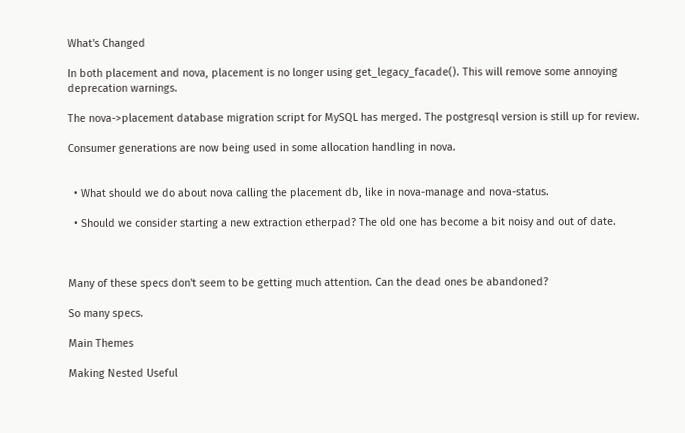What's Changed

In both placement and nova, placement is no longer using get_legacy_facade(). This will remove some annoying deprecation warnings.

The nova->placement database migration script for MySQL has merged. The postgresql version is still up for review.

Consumer generations are now being used in some allocation handling in nova.


  • What should we do about nova calling the placement db, like in nova-manage and nova-status.

  • Should we consider starting a new extraction etherpad? The old one has become a bit noisy and out of date.



Many of these specs don't seem to be getting much attention. Can the dead ones be abandoned?

So many specs.

Main Themes

Making Nested Useful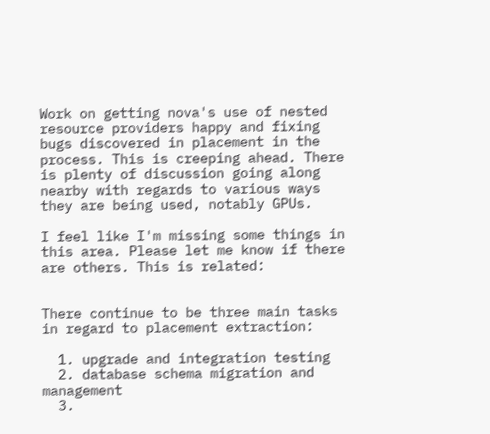Work on getting nova's use of nested resource providers happy and fixing bugs discovered in placement in the process. This is creeping ahead. There is plenty of discussion going along nearby with regards to various ways they are being used, notably GPUs.

I feel like I'm missing some things in this area. Please let me know if there are others. This is related:


There continue to be three main tasks in regard to placement extraction:

  1. upgrade and integration testing
  2. database schema migration and management
  3.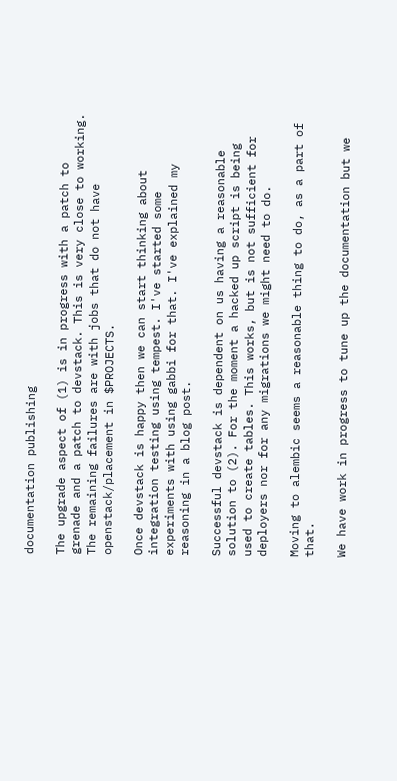documentation publishing

The upgrade aspect of (1) is in progress with a patch to grenade and a patch to devstack. This is very close to working. The remaining failures are with jobs that do not have openstack/placement in $PROJECTS.

Once devstack is happy then we can start thinking about integration testing using tempest. I've started some experiments with using gabbi for that. I've explained my reasoning in a blog post.

Successful devstack is dependent on us having a reasonable solution to (2). For the moment a hacked up script is being used to create tables. This works, but is not sufficient for deployers nor for any migrations we might need to do.

Moving to alembic seems a reasonable thing to do, as a part of that.

We have work in progress to tune up the documentation but we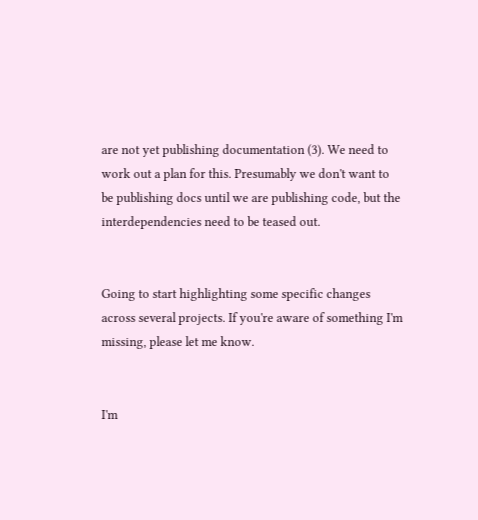are not yet publishing documentation (3). We need to work out a plan for this. Presumably we don't want to be publishing docs until we are publishing code, but the interdependencies need to be teased out.


Going to start highlighting some specific changes across several projects. If you're aware of something I'm missing, please let me know.


I'm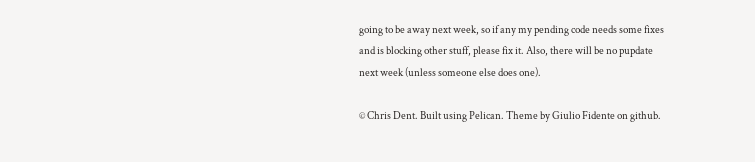going to be away next week, so if any my pending code needs some fixes and is blocking other stuff, please fix it. Also, there will be no pupdate next week (unless someone else does one).

© Chris Dent. Built using Pelican. Theme by Giulio Fidente on github.